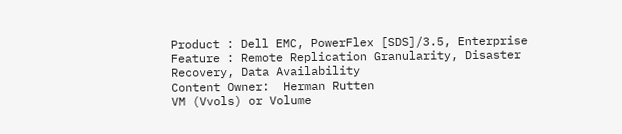Product : Dell EMC, PowerFlex [SDS]/3.5, Enterprise
Feature : Remote Replication Granularity, Disaster Recovery, Data Availability
Content Owner:  Herman Rutten
VM (Vvols) or Volume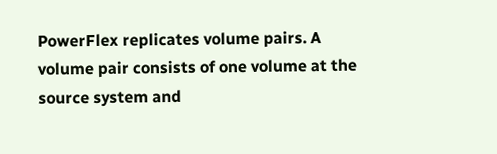PowerFlex replicates volume pairs. A volume pair consists of one volume at the source system and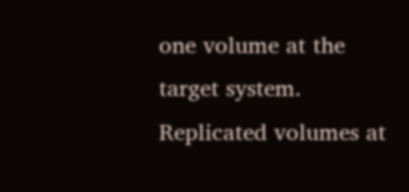one volume at the target system. Replicated volumes at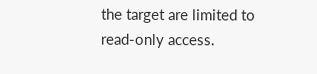the target are limited to read-only access.